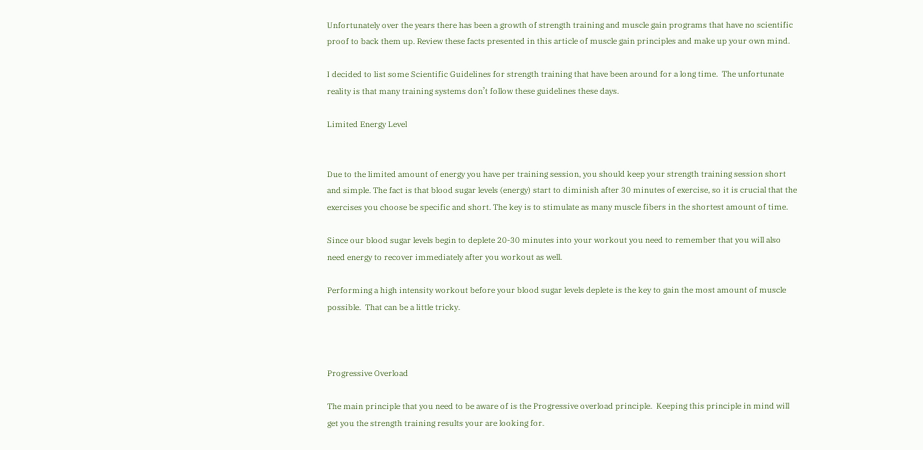Unfortunately over the years there has been a growth of strength training and muscle gain programs that have no scientific proof to back them up. Review these facts presented in this article of muscle gain principles and make up your own mind.

I decided to list some Scientific Guidelines for strength training that have been around for a long time.  The unfortunate reality is that many training systems don’t follow these guidelines these days.

Limited Energy Level


Due to the limited amount of energy you have per training session, you should keep your strength training session short and simple. The fact is that blood sugar levels (energy) start to diminish after 30 minutes of exercise, so it is crucial that the exercises you choose be specific and short. The key is to stimulate as many muscle fibers in the shortest amount of time.

Since our blood sugar levels begin to deplete 20-30 minutes into your workout you need to remember that you will also need energy to recover immediately after you workout as well.

Performing a high intensity workout before your blood sugar levels deplete is the key to gain the most amount of muscle possible.  That can be a little tricky.



Progressive Overload

The main principle that you need to be aware of is the Progressive overload principle.  Keeping this principle in mind will get you the strength training results your are looking for.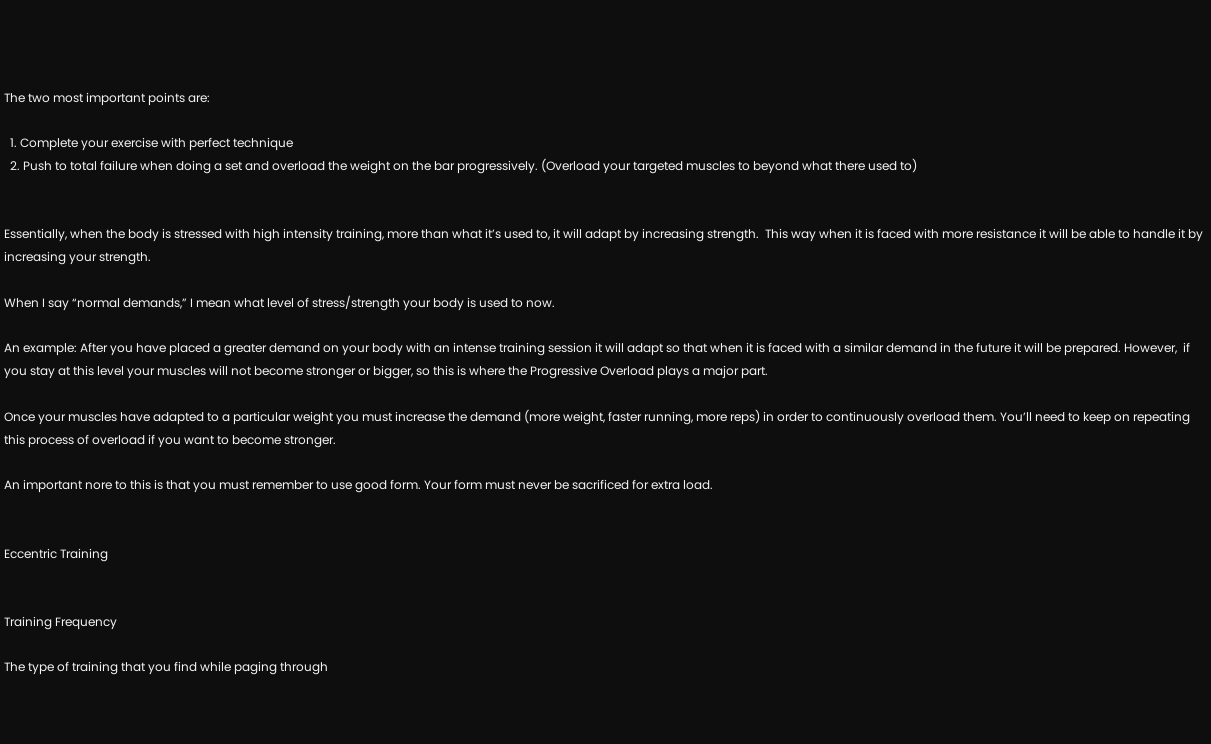The two most important points are:

  1. Complete your exercise with perfect technique
  2. Push to total failure when doing a set and overload the weight on the bar progressively. (Overload your targeted muscles to beyond what there used to)


Essentially, when the body is stressed with high intensity training, more than what it’s used to, it will adapt by increasing strength.  This way when it is faced with more resistance it will be able to handle it by increasing your strength.

When I say “normal demands,” I mean what level of stress/strength your body is used to now.

An example: After you have placed a greater demand on your body with an intense training session it will adapt so that when it is faced with a similar demand in the future it will be prepared. However,  if you stay at this level your muscles will not become stronger or bigger, so this is where the Progressive Overload plays a major part.

Once your muscles have adapted to a particular weight you must increase the demand (more weight, faster running, more reps) in order to continuously overload them. You’ll need to keep on repeating this process of overload if you want to become stronger.

An important nore to this is that you must remember to use good form. Your form must never be sacrificed for extra load.


Eccentric Training


Training Frequency

The type of training that you find while paging through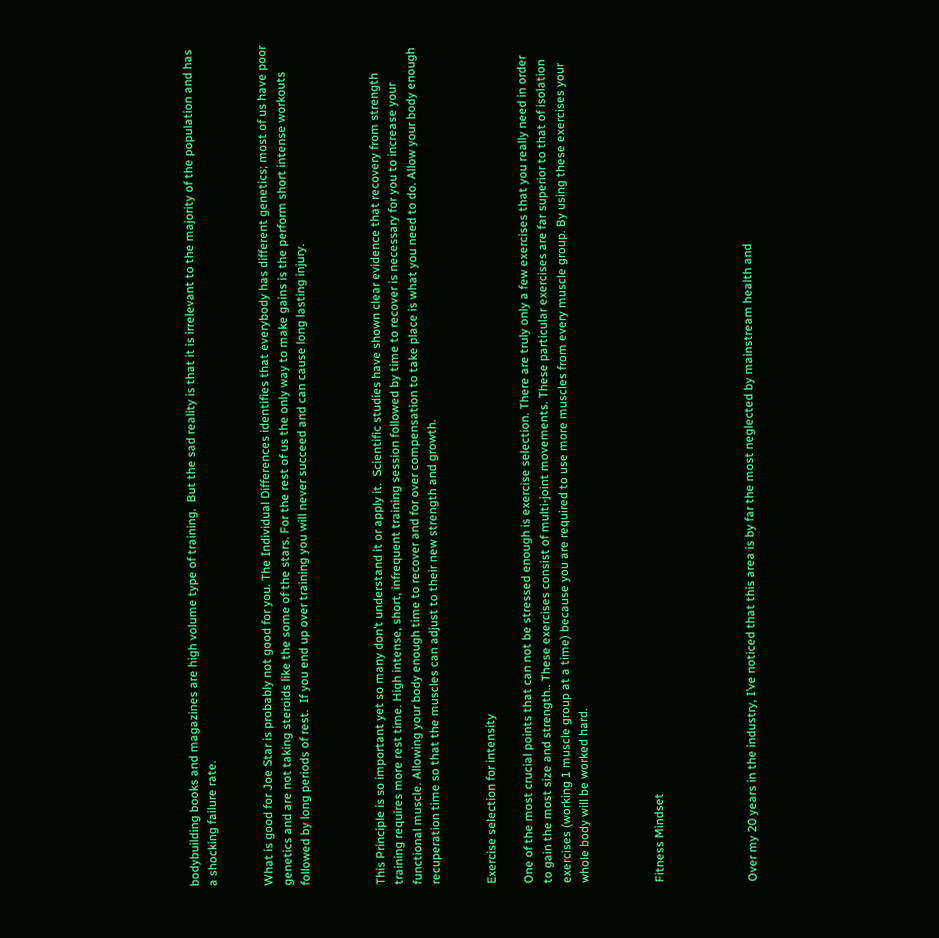bodybuilding books and magazines are high volume type of training.  But the sad reality is that it is irrelevant to the majority of the population and has a shocking failure rate.


What is good for Joe Star is probably not good for you. The Individual Differences identifies that everybody has different genetics; most of us have poor genetics and are not taking steroids like the some of the stars. For the rest of us the only way to make gains is the perform short intense workouts followed by long periods of rest.  If you end up over training you will never succeed and can cause long lasting injury.



This Principle is so important yet so many don’t understand it or apply it.  Scientific studies have shown clear evidence that recovery from strength training requires more rest time. High intense, short, infrequent training session followed by time to recover is necessary for you to increase your functional muscle. Allowing your body enough time to recover and for over compensation to take place is what you need to do. Allow your body enough recuperation time so that the muscles can adjust to their new strength and growth.


Exercise selection for intensity

One of the most crucial points that can not be stressed enough is exercise selection. There are truly only a few exercises that you really need in order to gain the most size and strength.. These exercises consist of multi-joint movements. These particular exercises are far superior to that of isolation exercises (working 1 muscle group at a time) because you are required to use more muscles from every muscle group. By using these exercises your whole body will be worked hard.



Fitness Mindset




Over my 20 years in the industry, I’ve noticed that this area is by far the most neglected by mainstream health and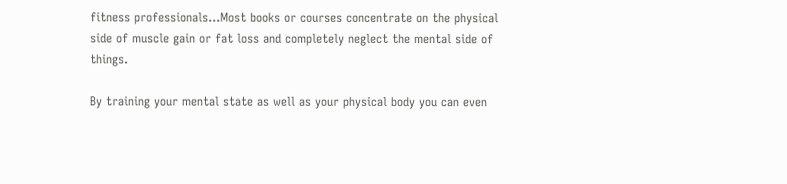fitness professionals…Most books or courses concentrate on the physical side of muscle gain or fat loss and completely neglect the mental side of things.

By training your mental state as well as your physical body you can even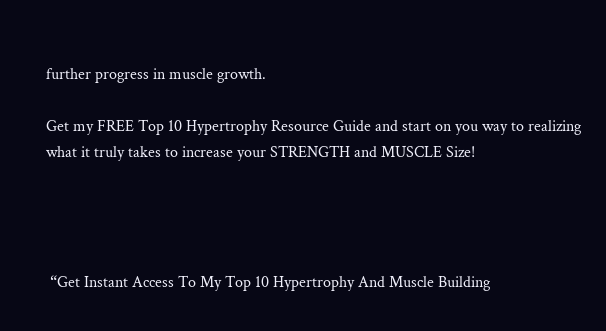further progress in muscle growth.

Get my FREE Top 10 Hypertrophy Resource Guide and start on you way to realizing what it truly takes to increase your STRENGTH and MUSCLE Size!




 “Get Instant Access To My Top 10 Hypertrophy And Muscle Building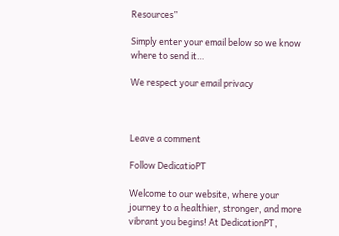Resources”

Simply enter your email below so we know where to send it…

We respect your email privacy



Leave a comment

Follow DedicatioPT

Welcome to our website, where your journey to a healthier, stronger, and more vibrant you begins! At DedicationPT,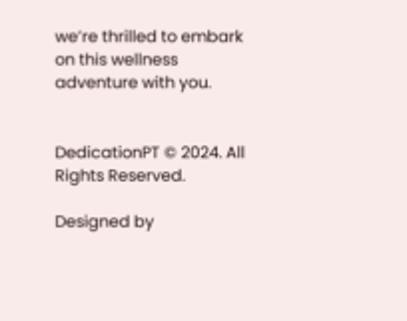we’re thrilled to embark on this wellness adventure with you.


DedicationPT © 2024. All Rights Reserved.

Designed by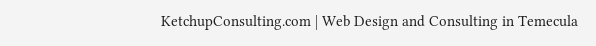KetchupConsulting.com | Web Design and Consulting in Temecula